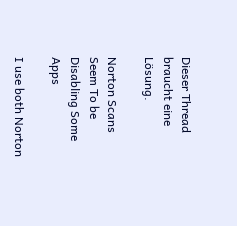Dieser Thread braucht eine Lösung.

Norton Scans Seem To be Disabling Some Apps

I use both Norton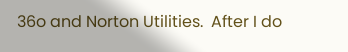36o and Norton Utilities.  After I do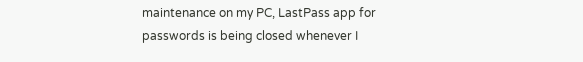maintenance on my PC, LastPass app for passwords is being closed whenever I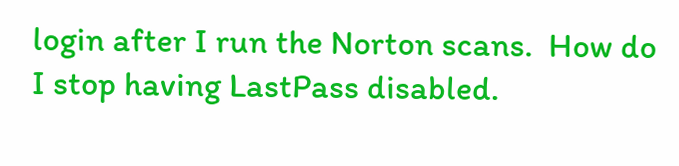login after I run the Norton scans.  How do I stop having LastPass disabled.